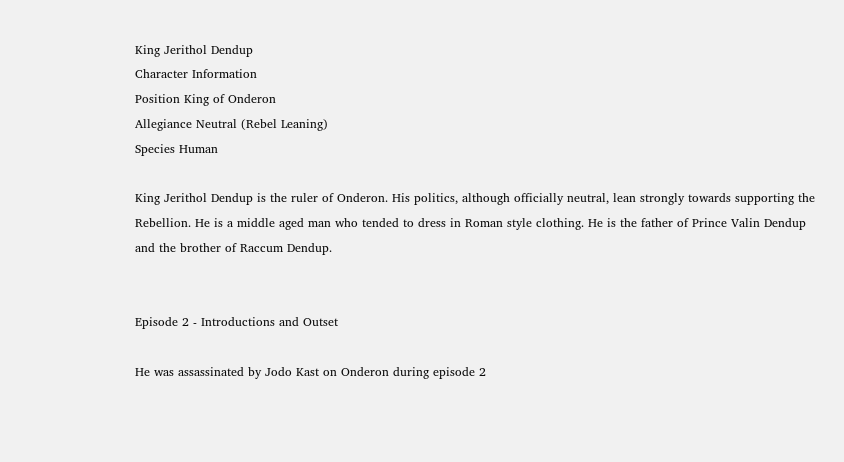King Jerithol Dendup
Character Information
Position King of Onderon
Allegiance Neutral (Rebel Leaning)
Species Human

King Jerithol Dendup is the ruler of Onderon. His politics, although officially neutral, lean strongly towards supporting the Rebellion. He is a middle aged man who tended to dress in Roman style clothing. He is the father of Prince Valin Dendup and the brother of Raccum Dendup.


Episode 2 - Introductions and Outset

He was assassinated by Jodo Kast on Onderon during episode 2